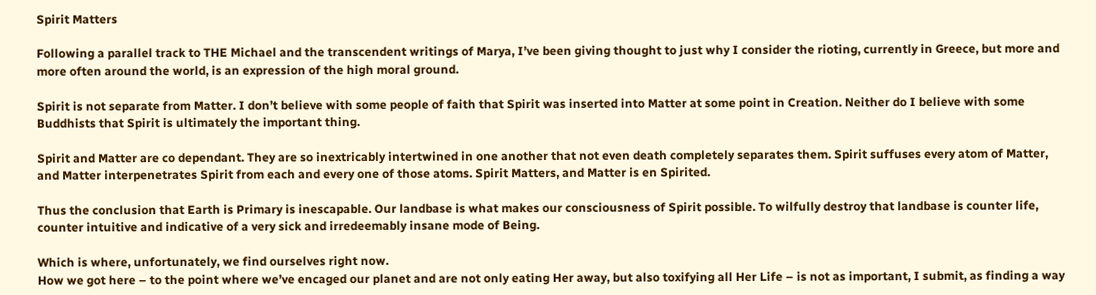Spirit Matters

Following a parallel track to THE Michael and the transcendent writings of Marya, I’ve been giving thought to just why I consider the rioting, currently in Greece, but more and more often around the world, is an expression of the high moral ground.

Spirit is not separate from Matter. I don’t believe with some people of faith that Spirit was inserted into Matter at some point in Creation. Neither do I believe with some Buddhists that Spirit is ultimately the important thing.

Spirit and Matter are co dependant. They are so inextricably intertwined in one another that not even death completely separates them. Spirit suffuses every atom of Matter, and Matter interpenetrates Spirit from each and every one of those atoms. Spirit Matters, and Matter is en Spirited.

Thus the conclusion that Earth is Primary is inescapable. Our landbase is what makes our consciousness of Spirit possible. To wilfully destroy that landbase is counter life, counter intuitive and indicative of a very sick and irredeemably insane mode of Being.

Which is where, unfortunately, we find ourselves right now.
How we got here – to the point where we’ve encaged our planet and are not only eating Her away, but also toxifying all Her Life – is not as important, I submit, as finding a way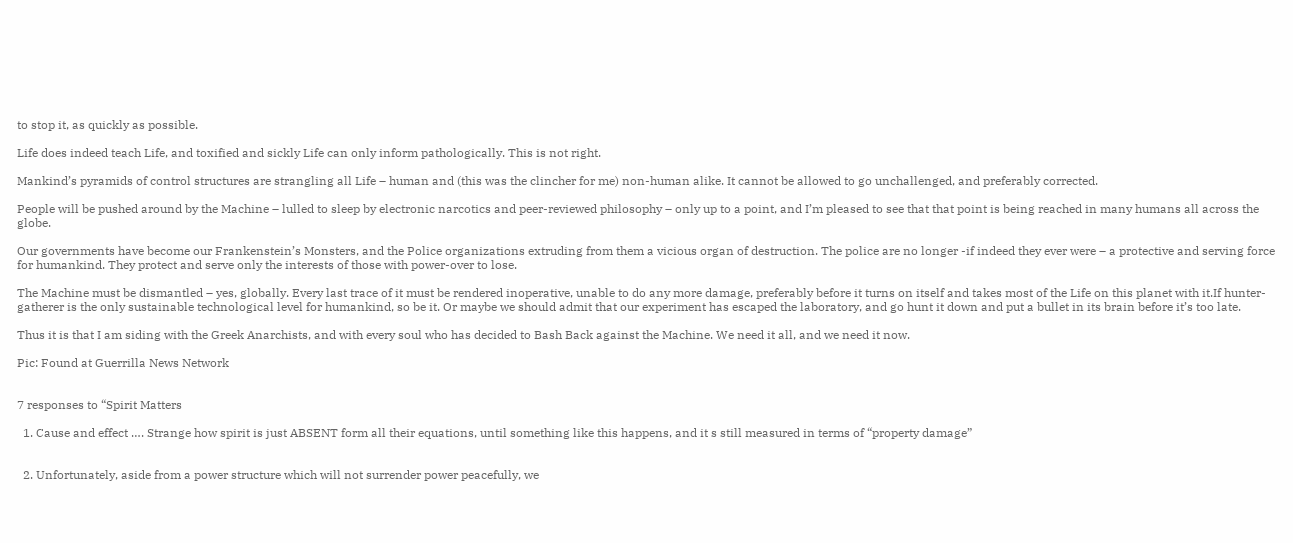to stop it, as quickly as possible.

Life does indeed teach Life, and toxified and sickly Life can only inform pathologically. This is not right.

Mankind’s pyramids of control structures are strangling all Life – human and (this was the clincher for me) non-human alike. It cannot be allowed to go unchallenged, and preferably corrected.

People will be pushed around by the Machine – lulled to sleep by electronic narcotics and peer-reviewed philosophy – only up to a point, and I’m pleased to see that that point is being reached in many humans all across the globe.

Our governments have become our Frankenstein’s Monsters, and the Police organizations extruding from them a vicious organ of destruction. The police are no longer -if indeed they ever were – a protective and serving force for humankind. They protect and serve only the interests of those with power-over to lose.

The Machine must be dismantled – yes, globally. Every last trace of it must be rendered inoperative, unable to do any more damage, preferably before it turns on itself and takes most of the Life on this planet with it.If hunter-gatherer is the only sustainable technological level for humankind, so be it. Or maybe we should admit that our experiment has escaped the laboratory, and go hunt it down and put a bullet in its brain before it’s too late.

Thus it is that I am siding with the Greek Anarchists, and with every soul who has decided to Bash Back against the Machine. We need it all, and we need it now.

Pic: Found at Guerrilla News Network


7 responses to “Spirit Matters

  1. Cause and effect …. Strange how spirit is just ABSENT form all their equations, until something like this happens, and it s still measured in terms of “property damage”


  2. Unfortunately, aside from a power structure which will not surrender power peacefully, we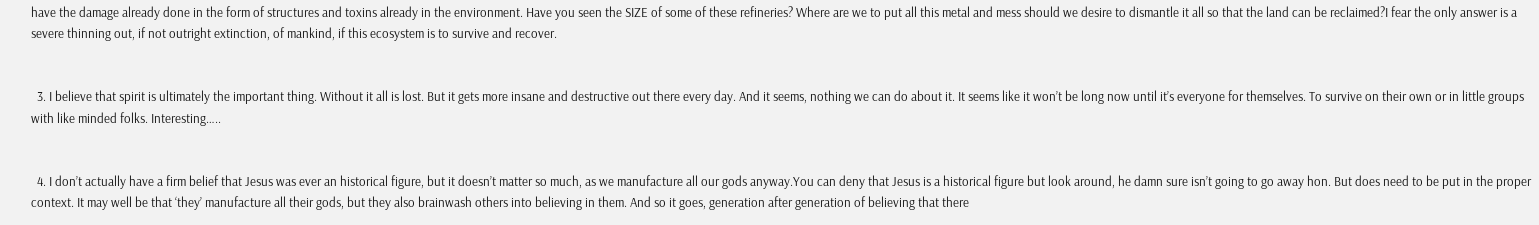have the damage already done in the form of structures and toxins already in the environment. Have you seen the SIZE of some of these refineries? Where are we to put all this metal and mess should we desire to dismantle it all so that the land can be reclaimed?I fear the only answer is a severe thinning out, if not outright extinction, of mankind, if this ecosystem is to survive and recover.


  3. I believe that spirit is ultimately the important thing. Without it all is lost. But it gets more insane and destructive out there every day. And it seems, nothing we can do about it. It seems like it won’t be long now until it’s everyone for themselves. To survive on their own or in little groups with like minded folks. Interesting…..


  4. I don’t actually have a firm belief that Jesus was ever an historical figure, but it doesn’t matter so much, as we manufacture all our gods anyway.You can deny that Jesus is a historical figure but look around, he damn sure isn’t going to go away hon. But does need to be put in the proper context. It may well be that ‘they’ manufacture all their gods, but they also brainwash others into believing in them. And so it goes, generation after generation of believing that there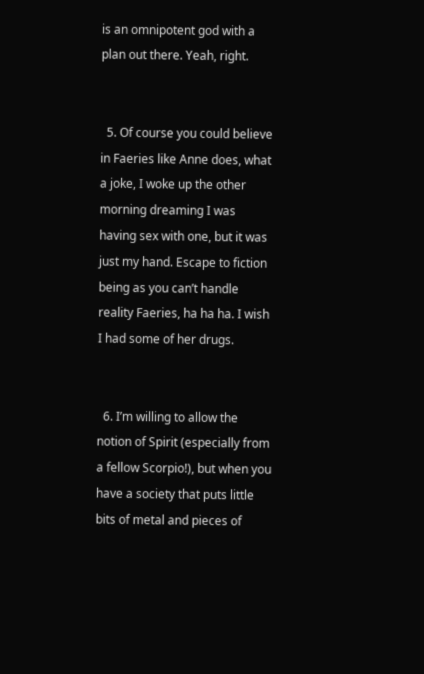is an omnipotent god with a plan out there. Yeah, right.


  5. Of course you could believe in Faeries like Anne does, what a joke, I woke up the other morning dreaming I was having sex with one, but it was just my hand. Escape to fiction being as you can’t handle reality Faeries, ha ha ha. I wish I had some of her drugs.


  6. I’m willing to allow the notion of Spirit (especially from a fellow Scorpio!), but when you have a society that puts little bits of metal and pieces of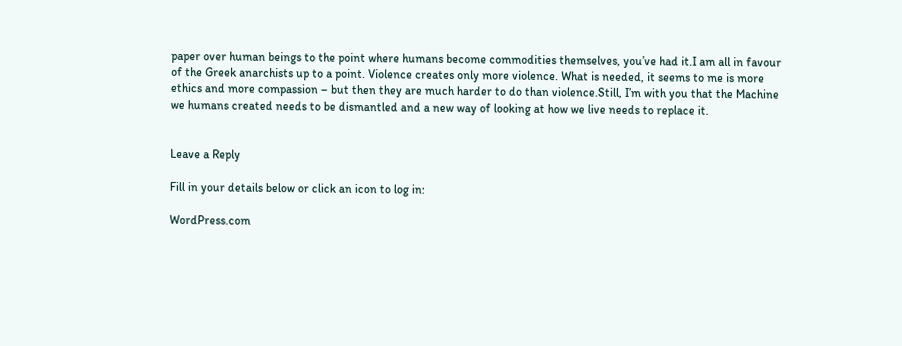paper over human beings to the point where humans become commodities themselves, you’ve had it.I am all in favour of the Greek anarchists up to a point. Violence creates only more violence. What is needed, it seems to me is more ethics and more compassion – but then they are much harder to do than violence.Still, I’m with you that the Machine we humans created needs to be dismantled and a new way of looking at how we live needs to replace it.


Leave a Reply

Fill in your details below or click an icon to log in:

WordPress.com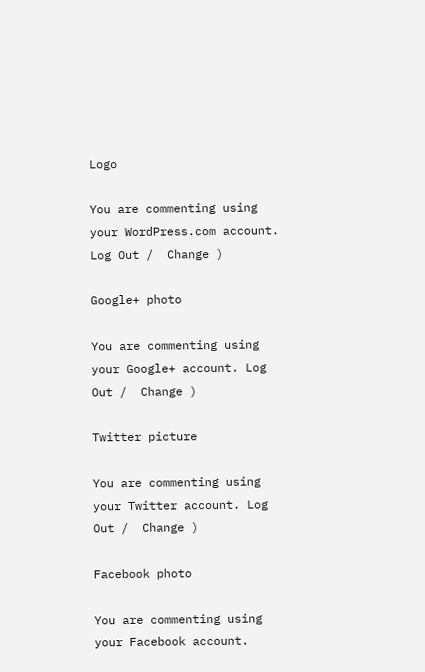Logo

You are commenting using your WordPress.com account. Log Out /  Change )

Google+ photo

You are commenting using your Google+ account. Log Out /  Change )

Twitter picture

You are commenting using your Twitter account. Log Out /  Change )

Facebook photo

You are commenting using your Facebook account.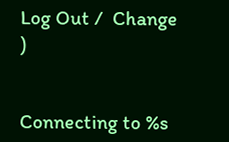Log Out /  Change )


Connecting to %s